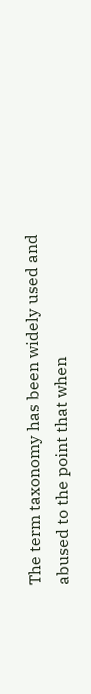The term taxonomy has been widely used and abused to the point that when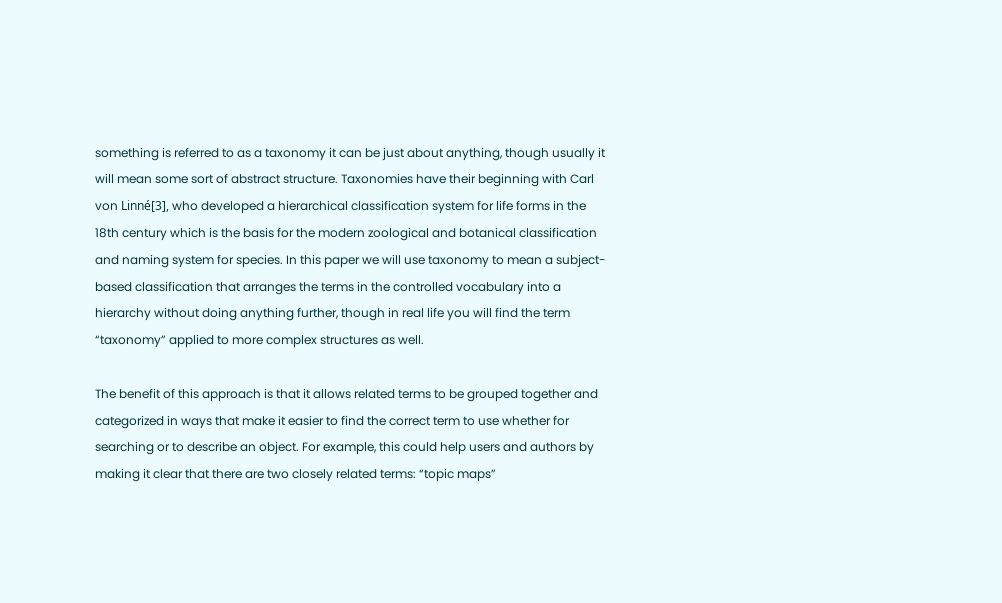something is referred to as a taxonomy it can be just about anything, though usually it will mean some sort of abstract structure. Taxonomies have their beginning with Carl von Linné[3], who developed a hierarchical classification system for life forms in the 18th century which is the basis for the modern zoological and botanical classification and naming system for species. In this paper we will use taxonomy to mean a subject-based classification that arranges the terms in the controlled vocabulary into a hierarchy without doing anything further, though in real life you will find the term “taxonomy” applied to more complex structures as well.

The benefit of this approach is that it allows related terms to be grouped together and categorized in ways that make it easier to find the correct term to use whether for searching or to describe an object. For example, this could help users and authors by making it clear that there are two closely related terms: “topic maps”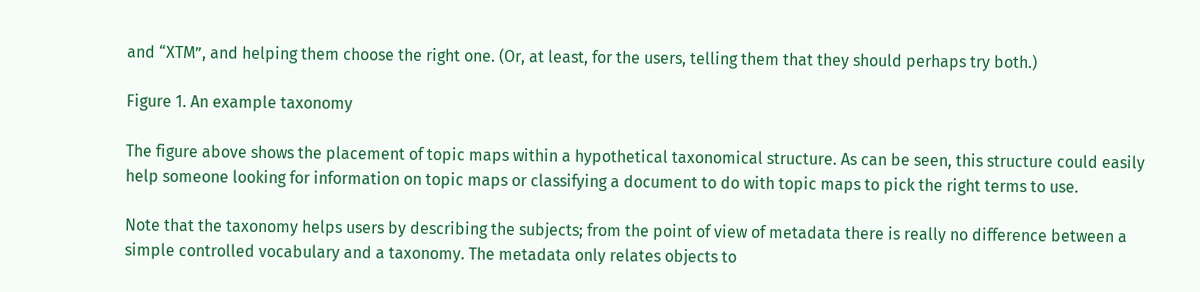and “XTM”, and helping them choose the right one. (Or, at least, for the users, telling them that they should perhaps try both.)

Figure 1. An example taxonomy

The figure above shows the placement of topic maps within a hypothetical taxonomical structure. As can be seen, this structure could easily help someone looking for information on topic maps or classifying a document to do with topic maps to pick the right terms to use.

Note that the taxonomy helps users by describing the subjects; from the point of view of metadata there is really no difference between a simple controlled vocabulary and a taxonomy. The metadata only relates objects to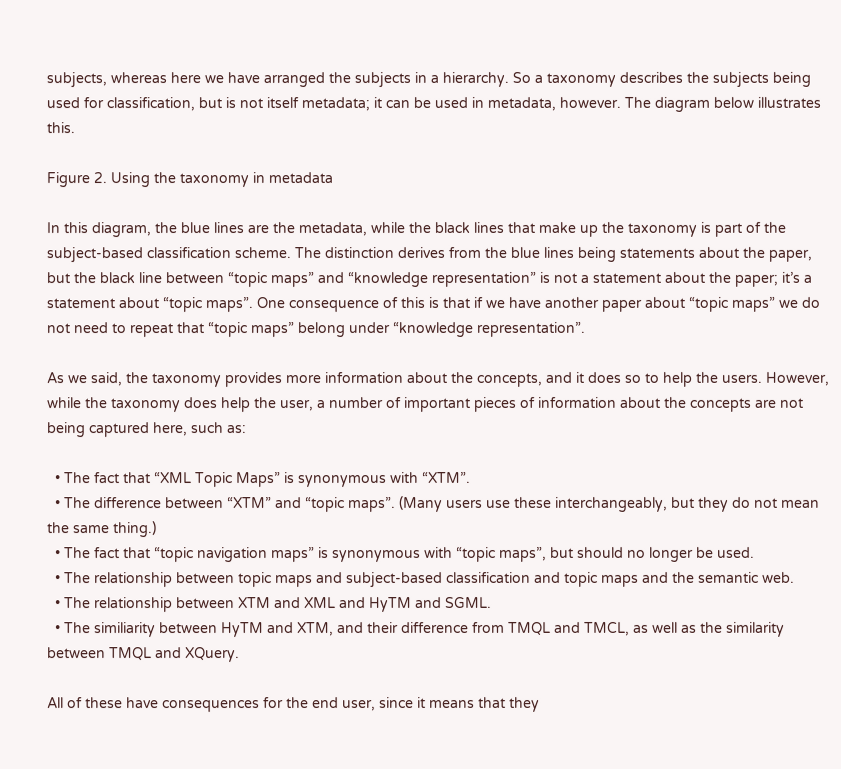subjects, whereas here we have arranged the subjects in a hierarchy. So a taxonomy describes the subjects being used for classification, but is not itself metadata; it can be used in metadata, however. The diagram below illustrates this.

Figure 2. Using the taxonomy in metadata

In this diagram, the blue lines are the metadata, while the black lines that make up the taxonomy is part of the subject-based classification scheme. The distinction derives from the blue lines being statements about the paper, but the black line between “topic maps” and “knowledge representation” is not a statement about the paper; it’s a statement about “topic maps”. One consequence of this is that if we have another paper about “topic maps” we do not need to repeat that “topic maps” belong under “knowledge representation”.

As we said, the taxonomy provides more information about the concepts, and it does so to help the users. However, while the taxonomy does help the user, a number of important pieces of information about the concepts are not being captured here, such as:

  • The fact that “XML Topic Maps” is synonymous with “XTM”.
  • The difference between “XTM” and “topic maps”. (Many users use these interchangeably, but they do not mean the same thing.)
  • The fact that “topic navigation maps” is synonymous with “topic maps”, but should no longer be used.
  • The relationship between topic maps and subject-based classification and topic maps and the semantic web.
  • The relationship between XTM and XML and HyTM and SGML.
  • The similiarity between HyTM and XTM, and their difference from TMQL and TMCL, as well as the similarity between TMQL and XQuery.

All of these have consequences for the end user, since it means that they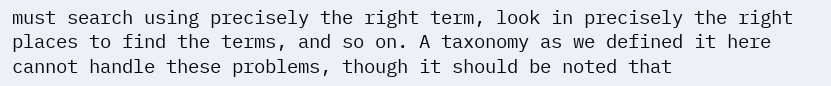must search using precisely the right term, look in precisely the right places to find the terms, and so on. A taxonomy as we defined it here cannot handle these problems, though it should be noted that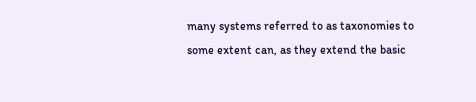many systems referred to as taxonomies to some extent can, as they extend the basic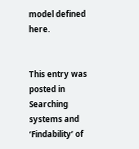model defined here.


This entry was posted in Searching systems and ‘Findability’ of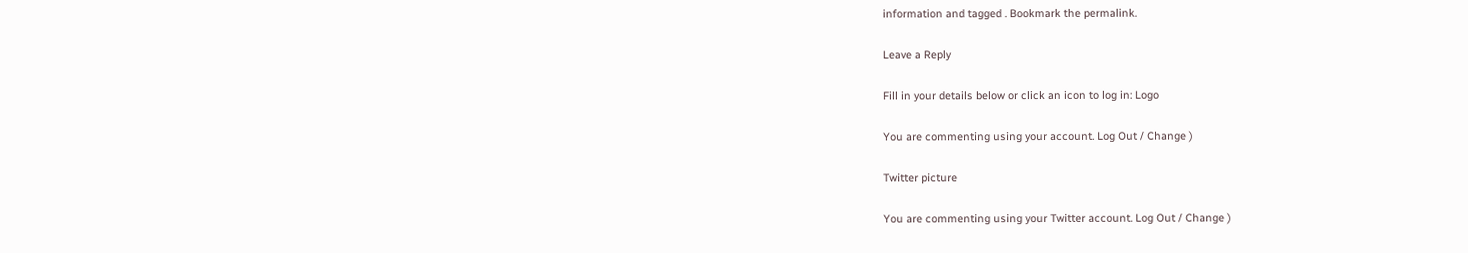information and tagged . Bookmark the permalink.

Leave a Reply

Fill in your details below or click an icon to log in: Logo

You are commenting using your account. Log Out / Change )

Twitter picture

You are commenting using your Twitter account. Log Out / Change )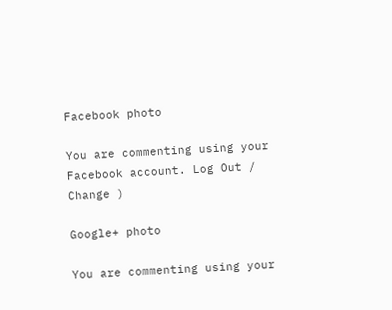Facebook photo

You are commenting using your Facebook account. Log Out / Change )

Google+ photo

You are commenting using your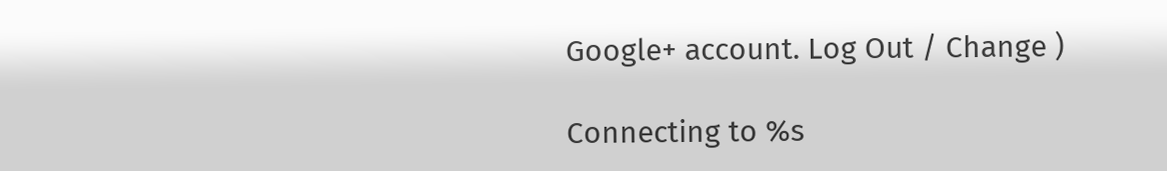Google+ account. Log Out / Change )

Connecting to %s